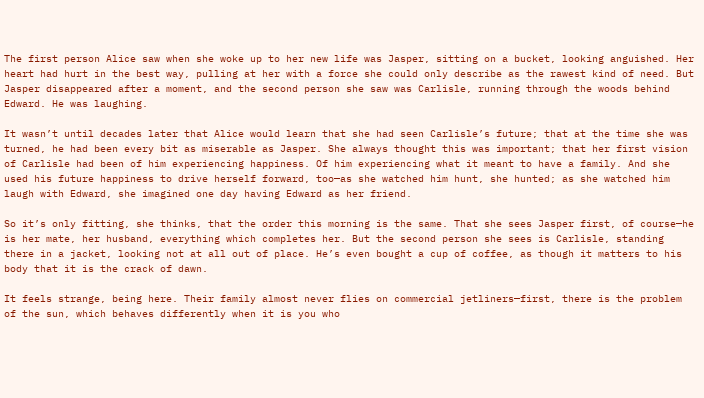The first person Alice saw when she woke up to her new life was Jasper, sitting on a bucket, looking anguished. Her heart had hurt in the best way, pulling at her with a force she could only describe as the rawest kind of need. But Jasper disappeared after a moment, and the second person she saw was Carlisle, running through the woods behind Edward. He was laughing.

It wasn’t until decades later that Alice would learn that she had seen Carlisle’s future; that at the time she was turned, he had been every bit as miserable as Jasper. She always thought this was important; that her first vision of Carlisle had been of him experiencing happiness. Of him experiencing what it meant to have a family. And she used his future happiness to drive herself forward, too—as she watched him hunt, she hunted; as she watched him laugh with Edward, she imagined one day having Edward as her friend.

So it’s only fitting, she thinks, that the order this morning is the same. That she sees Jasper first, of course—he is her mate, her husband, everything which completes her. But the second person she sees is Carlisle, standing there in a jacket, looking not at all out of place. He’s even bought a cup of coffee, as though it matters to his body that it is the crack of dawn.

It feels strange, being here. Their family almost never flies on commercial jetliners—first, there is the problem of the sun, which behaves differently when it is you who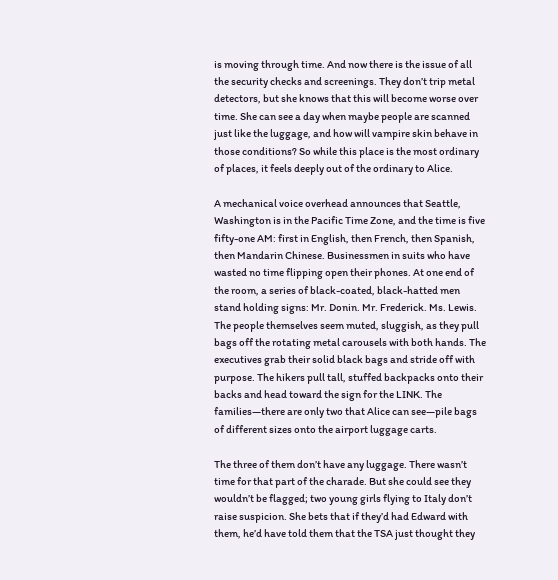is moving through time. And now there is the issue of all the security checks and screenings. They don’t trip metal detectors, but she knows that this will become worse over time. She can see a day when maybe people are scanned just like the luggage, and how will vampire skin behave in those conditions? So while this place is the most ordinary of places, it feels deeply out of the ordinary to Alice.

A mechanical voice overhead announces that Seattle, Washington is in the Pacific Time Zone, and the time is five fifty-one AM: first in English, then French, then Spanish, then Mandarin Chinese. Businessmen in suits who have wasted no time flipping open their phones. At one end of the room, a series of black-coated, black-hatted men stand holding signs: Mr. Donin. Mr. Frederick. Ms. Lewis. The people themselves seem muted, sluggish, as they pull bags off the rotating metal carousels with both hands. The executives grab their solid black bags and stride off with purpose. The hikers pull tall, stuffed backpacks onto their backs and head toward the sign for the LINK. The families—there are only two that Alice can see—pile bags of different sizes onto the airport luggage carts.

The three of them don’t have any luggage. There wasn’t time for that part of the charade. But she could see they wouldn’t be flagged; two young girls flying to Italy don’t raise suspicion. She bets that if they’d had Edward with them, he’d have told them that the TSA just thought they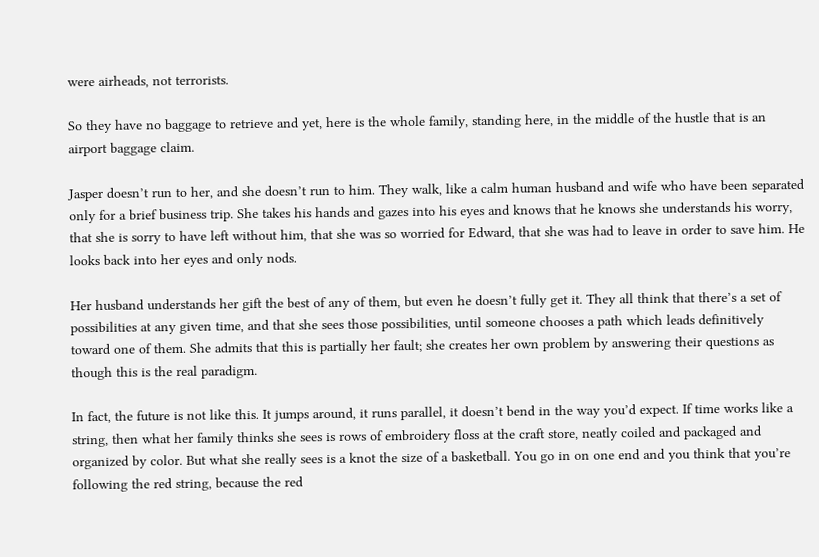were airheads, not terrorists.

So they have no baggage to retrieve and yet, here is the whole family, standing here, in the middle of the hustle that is an airport baggage claim.

Jasper doesn’t run to her, and she doesn’t run to him. They walk, like a calm human husband and wife who have been separated only for a brief business trip. She takes his hands and gazes into his eyes and knows that he knows she understands his worry, that she is sorry to have left without him, that she was so worried for Edward, that she was had to leave in order to save him. He looks back into her eyes and only nods.

Her husband understands her gift the best of any of them, but even he doesn’t fully get it. They all think that there’s a set of possibilities at any given time, and that she sees those possibilities, until someone chooses a path which leads definitively toward one of them. She admits that this is partially her fault; she creates her own problem by answering their questions as though this is the real paradigm.

In fact, the future is not like this. It jumps around, it runs parallel, it doesn’t bend in the way you’d expect. If time works like a string, then what her family thinks she sees is rows of embroidery floss at the craft store, neatly coiled and packaged and organized by color. But what she really sees is a knot the size of a basketball. You go in on one end and you think that you’re following the red string, because the red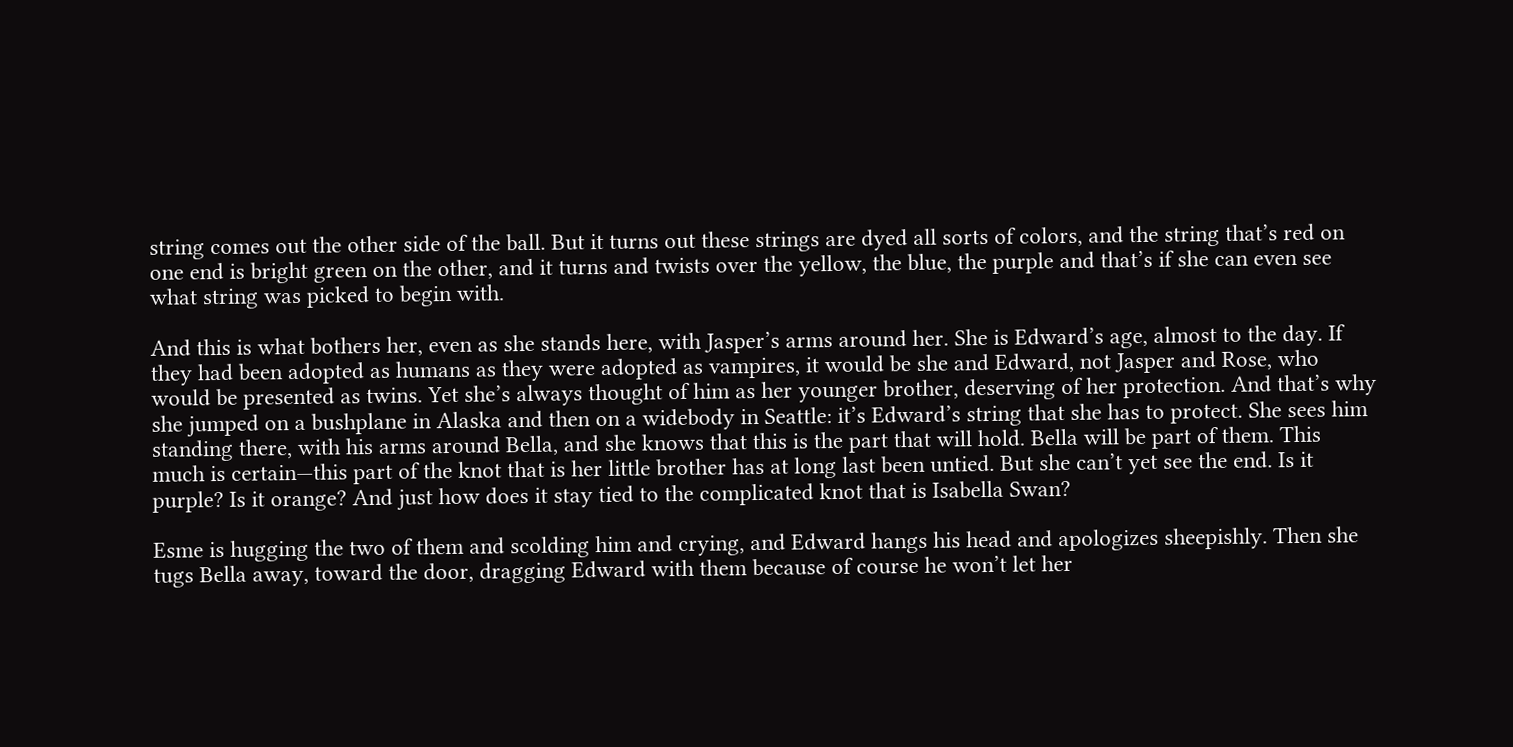string comes out the other side of the ball. But it turns out these strings are dyed all sorts of colors, and the string that’s red on one end is bright green on the other, and it turns and twists over the yellow, the blue, the purple and that’s if she can even see what string was picked to begin with.

And this is what bothers her, even as she stands here, with Jasper’s arms around her. She is Edward’s age, almost to the day. If they had been adopted as humans as they were adopted as vampires, it would be she and Edward, not Jasper and Rose, who would be presented as twins. Yet she’s always thought of him as her younger brother, deserving of her protection. And that’s why she jumped on a bushplane in Alaska and then on a widebody in Seattle: it’s Edward’s string that she has to protect. She sees him standing there, with his arms around Bella, and she knows that this is the part that will hold. Bella will be part of them. This much is certain—this part of the knot that is her little brother has at long last been untied. But she can’t yet see the end. Is it purple? Is it orange? And just how does it stay tied to the complicated knot that is Isabella Swan?

Esme is hugging the two of them and scolding him and crying, and Edward hangs his head and apologizes sheepishly. Then she tugs Bella away, toward the door, dragging Edward with them because of course he won’t let her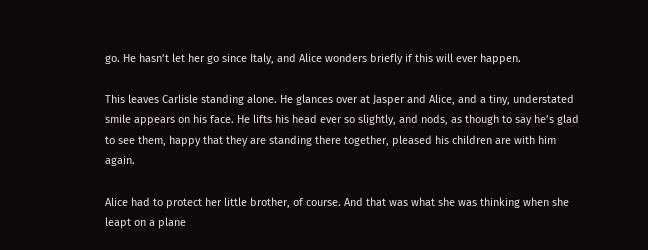go. He hasn’t let her go since Italy, and Alice wonders briefly if this will ever happen.

This leaves Carlisle standing alone. He glances over at Jasper and Alice, and a tiny, understated smile appears on his face. He lifts his head ever so slightly, and nods, as though to say he’s glad to see them, happy that they are standing there together, pleased his children are with him again.

Alice had to protect her little brother, of course. And that was what she was thinking when she leapt on a plane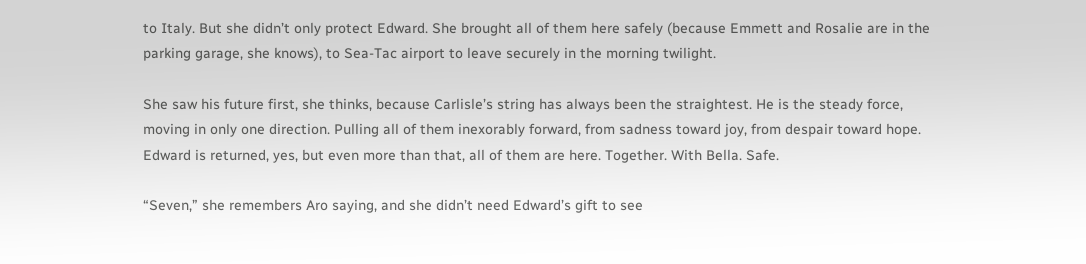to Italy. But she didn’t only protect Edward. She brought all of them here safely (because Emmett and Rosalie are in the parking garage, she knows), to Sea-Tac airport to leave securely in the morning twilight.

She saw his future first, she thinks, because Carlisle’s string has always been the straightest. He is the steady force, moving in only one direction. Pulling all of them inexorably forward, from sadness toward joy, from despair toward hope. Edward is returned, yes, but even more than that, all of them are here. Together. With Bella. Safe.

“Seven,” she remembers Aro saying, and she didn’t need Edward’s gift to see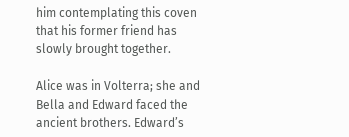him contemplating this coven that his former friend has slowly brought together.

Alice was in Volterra; she and Bella and Edward faced the ancient brothers. Edward’s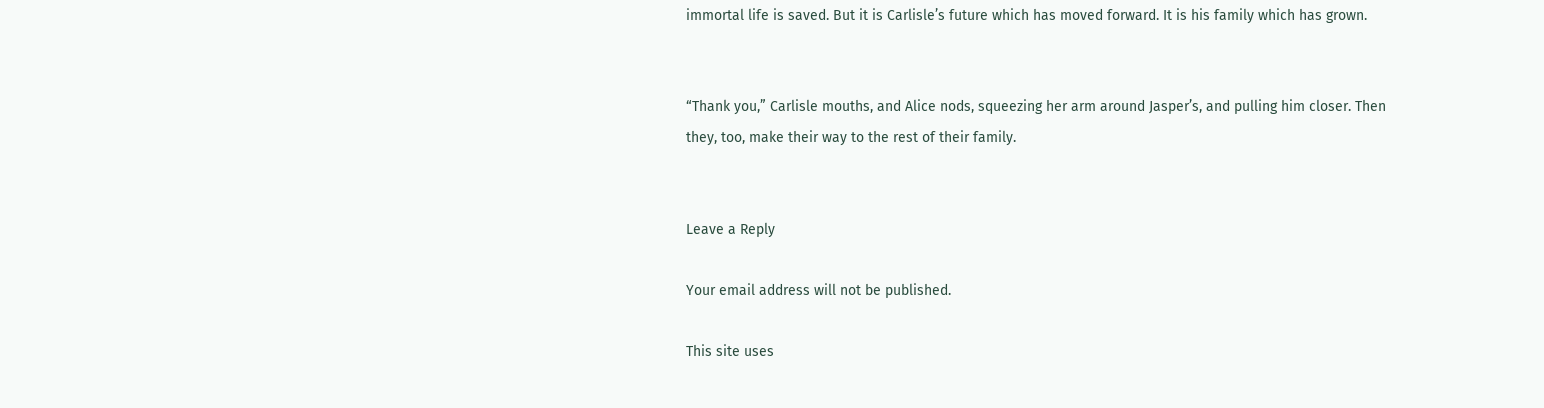immortal life is saved. But it is Carlisle’s future which has moved forward. It is his family which has grown.


“Thank you,” Carlisle mouths, and Alice nods, squeezing her arm around Jasper’s, and pulling him closer. Then they, too, make their way to the rest of their family.


Leave a Reply

Your email address will not be published.

This site uses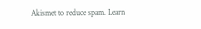Akismet to reduce spam. Learn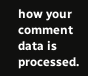how your comment data is processed.